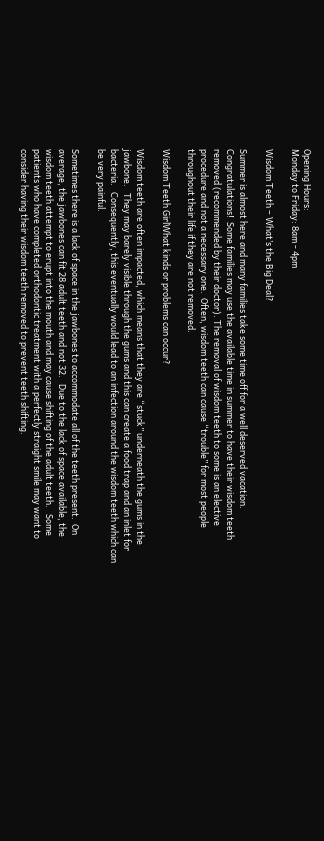Opening Hours:
Monday to Friday: 8am - 4pm

Wisdom Teeth – What’s the Big Deal?

Summer is almost here and many families take some time off for a well deserved vacation.   Congratulations!  Some families may use the available time in summer to have their wisdom teeth removed (recommended by their doctor). The removal of wisdom teeth to some is an elective procedure and not a necessary one.  Often, wisdom teeth can cause “trouble” for most people throughout their life if they are not removed.

Wisdom Teeth GirlWhat kinds or problems can occur?

Wisdom teeth are often impacted, which means that they are “stuck” underneath the gums in the jawbone.   They may barely visible through the gums and this can create a food trap and an inlet for bacteria.   Consequently, this eventually would lead to an infection around the wisdom teeth which can be very painful.

Sometimes there is a lack of space in the jawbones to accommodate all of the teeth present.  On average, the jawbones can fit 28 adult teeth and not 32.   Due to the lack of space available, the wisdom teeth attempt to erupt into the mouth and may cause shifting of the adult teeth.   Some patients who have completed orthodontic treatment with a perfectly straight smile may want to consider having their wisdom teeth removed to prevent teeth shifting.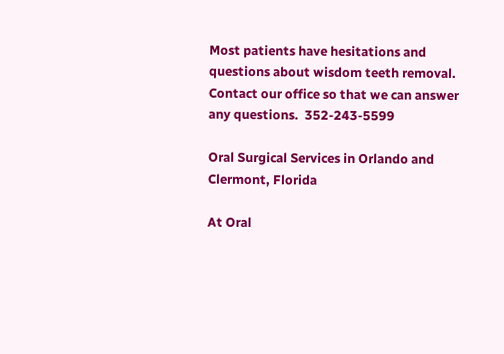Most patients have hesitations and questions about wisdom teeth removal.   Contact our office so that we can answer any questions.  352-243-5599

Oral Surgical Services in Orlando and Clermont, Florida

At Oral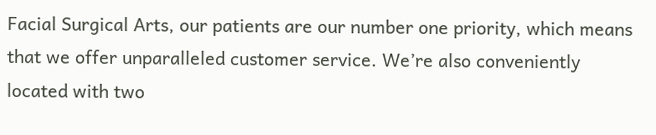Facial Surgical Arts, our patients are our number one priority, which means that we offer unparalleled customer service. We’re also conveniently located with two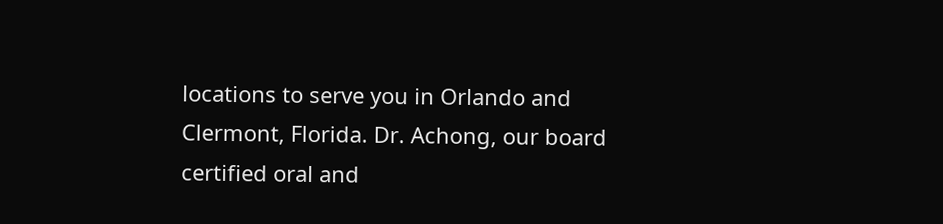locations to serve you in Orlando and Clermont, Florida. Dr. Achong, our board certified oral and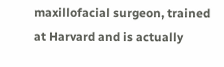maxillofacial surgeon, trained at Harvard and is actually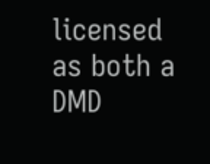licensed as both a DMD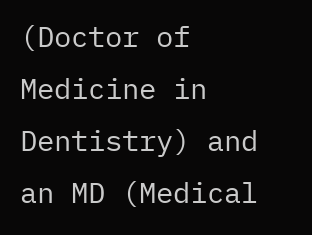(Doctor of Medicine in Dentistry) and an MD (Medical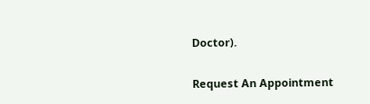Doctor).

Request An Appointment